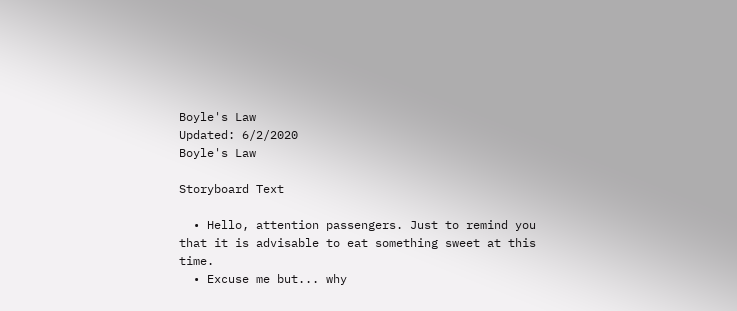Boyle's Law
Updated: 6/2/2020
Boyle's Law

Storyboard Text

  • Hello, attention passengers. Just to remind you that it is advisable to eat something sweet at this time.
  • Excuse me but... why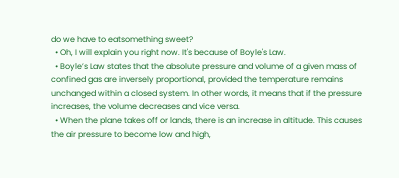do we have to eatsomething sweet?
  • Oh, I will explain you right now. It's because of Boyle's Law.
  • Boyle’s Law states that the absolute pressure and volume of a given mass of confined gas are inversely proportional, provided the temperature remains unchanged within a closed system. In other words, it means that if the pressure increases, the volume decreases and vice versa.
  • When the plane takes off or lands, there is an increase in altitude. This causes the air pressure to become low and high,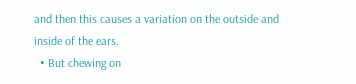and then this causes a variation on the outside and inside of the ears.
  • But chewing on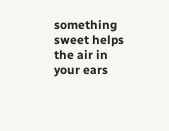something sweet helps the air in your ears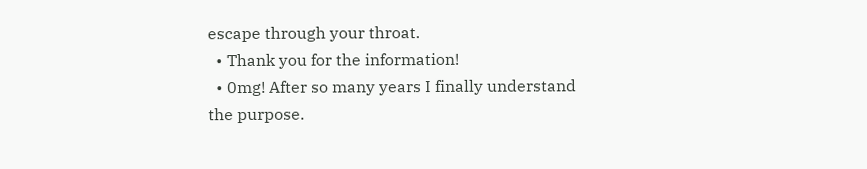escape through your throat.
  • Thank you for the information!
  • 0mg! After so many years I finally understand the purpose.